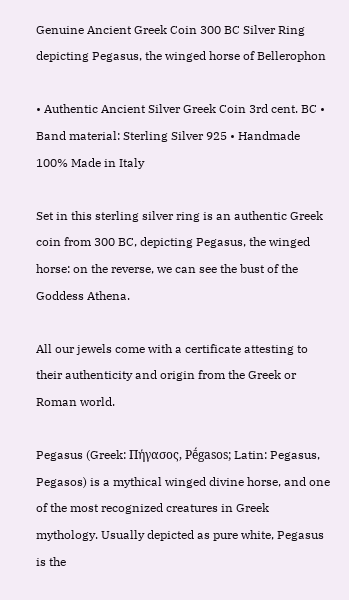Genuine Ancient Greek Coin 300 BC Silver Ring depicting Pegasus, the winged horse of Bellerophon

• Authentic Ancient Silver Greek Coin 3rd cent. BC • Band material: Sterling Silver 925 • Handmade 100% Made in Italy

Set in this sterling silver ring is an authentic Greek coin from 300 BC, depicting Pegasus, the winged horse: on the reverse, we can see the bust of the Goddess Athena.

All our jewels come with a certificate attesting to their authenticity and origin from the Greek or Roman world.

Pegasus (Greek: Πήγασος, Pḗgasos; Latin: Pegasus, Pegasos) is a mythical winged divine horse, and one of the most recognized creatures in Greek mythology. Usually depicted as pure white, Pegasus is the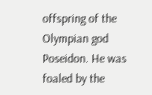offspring of the Olympian god Poseidon. He was foaled by the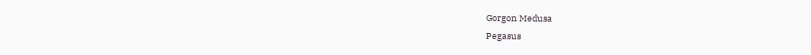Gorgon Medusa
Pegasus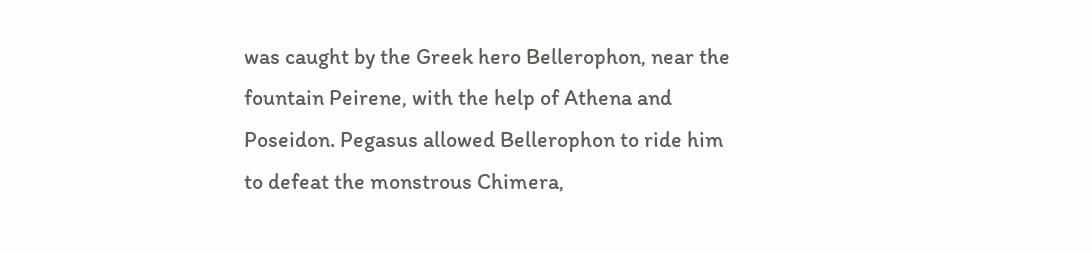was caught by the Greek hero Bellerophon, near the fountain Peirene, with the help of Athena and Poseidon. Pegasus allowed Bellerophon to ride him to defeat the monstrous Chimera,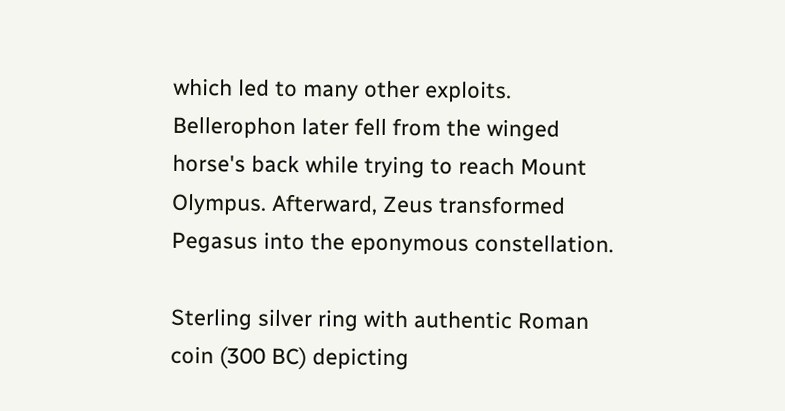which led to many other exploits. Bellerophon later fell from the winged horse's back while trying to reach Mount Olympus. Afterward, Zeus transformed Pegasus into the eponymous constellation.

Sterling silver ring with authentic Roman coin (300 BC) depicting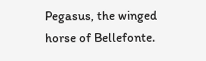Pegasus, the winged horse of Bellefonte.